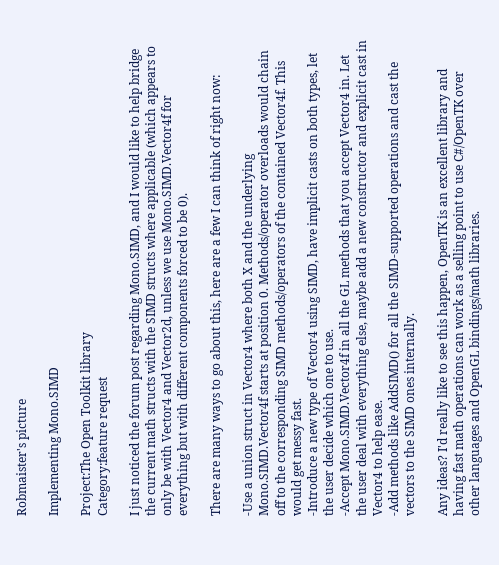Robmaister's picture

Implementing Mono.SIMD

Project:The Open Toolkit library
Category:feature request

I just noticed the forum post regarding Mono.SIMD, and I would like to help bridge the current math structs with the SIMD structs where applicable (which appears to only be with Vector4 and Vector2d, unless we use Mono.SIMD.Vector4f for everything but with different components forced to be 0).

There are many ways to go about this, here are a few I can think of right now:

-Use a union struct in Vector4 where both X and the underlying Mono.SIMD.Vector4f starts at position 0. Methods/operator overloads would chain off to the corresponding SIMD methods/operators of the contained Vector4f. This would get messy fast.
-Introduce a new type of Vector4 using SIMD, have implicit casts on both types, let the user decide which one to use.
-Accept Mono.SIMD.Vector4f in all the GL methods that you accept Vector4 in. Let the user deal with everything else, maybe add a new constructor and explicit cast in Vector4 to help ease.
-Add methods like AddSIMD() for all the SIMD-supported operations and cast the vectors to the SIMD ones internally.

Any ideas? I'd really like to see this happen, OpenTK is an excellent library and having fast math operations can work as a selling point to use C#/OpenTK over other languages and OpenGL bindings/math libraries.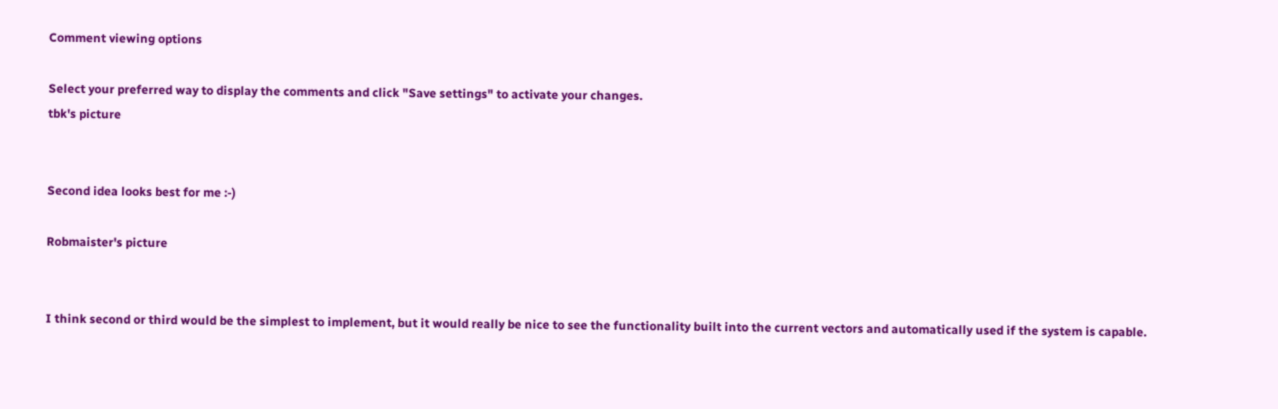Comment viewing options

Select your preferred way to display the comments and click "Save settings" to activate your changes.
tbk's picture


Second idea looks best for me :-)

Robmaister's picture


I think second or third would be the simplest to implement, but it would really be nice to see the functionality built into the current vectors and automatically used if the system is capable.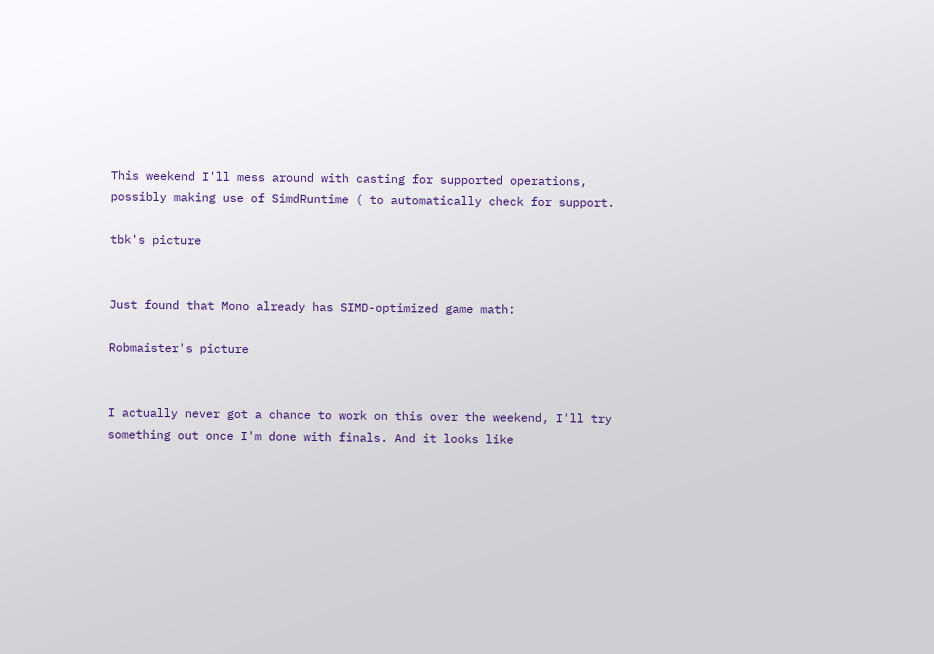This weekend I'll mess around with casting for supported operations, possibly making use of SimdRuntime ( to automatically check for support.

tbk's picture


Just found that Mono already has SIMD-optimized game math:

Robmaister's picture


I actually never got a chance to work on this over the weekend, I'll try something out once I'm done with finals. And it looks like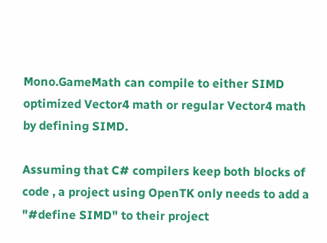Mono.GameMath can compile to either SIMD optimized Vector4 math or regular Vector4 math by defining SIMD.

Assuming that C# compilers keep both blocks of code , a project using OpenTK only needs to add a "#define SIMD" to their project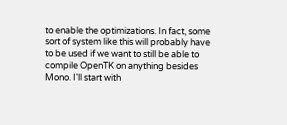to enable the optimizations. In fact, some sort of system like this will probably have to be used if we want to still be able to compile OpenTK on anything besides Mono. I'll start with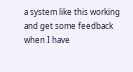a system like this working and get some feedback when I have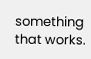something that works.